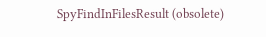SpyFindInFilesResult (obsolete)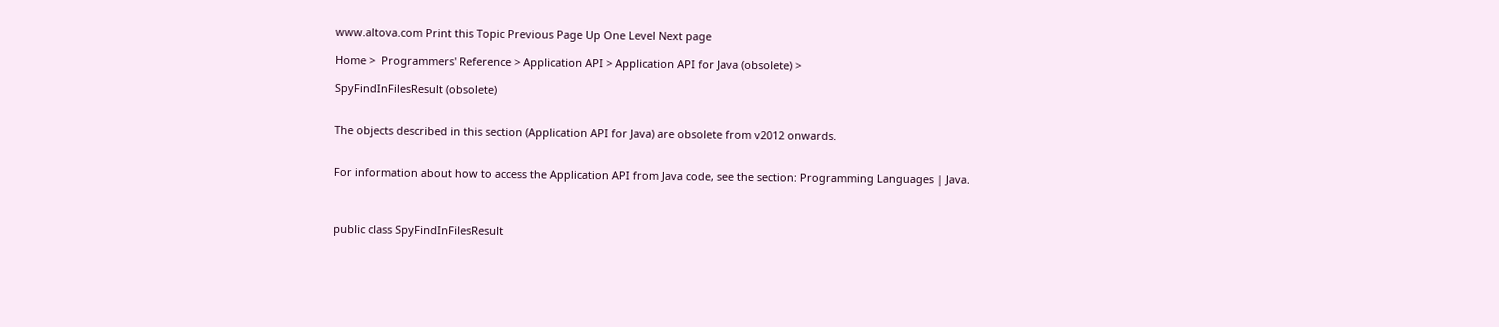www.altova.com Print this Topic Previous Page Up One Level Next page

Home >  Programmers' Reference > Application API > Application API for Java (obsolete) >

SpyFindInFilesResult (obsolete)


The objects described in this section (Application API for Java) are obsolete from v2012 onwards.


For information about how to access the Application API from Java code, see the section: Programming Languages | Java.



public class SpyFindInFilesResult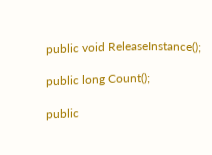public void ReleaseInstance();

public long Count();

public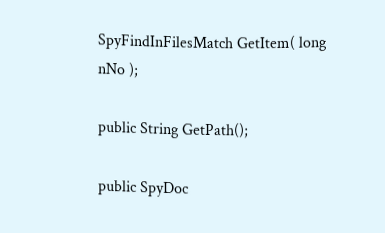SpyFindInFilesMatch GetItem( long nNo );

public String GetPath();

public SpyDoc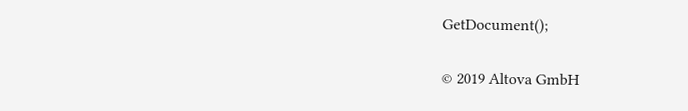GetDocument();


© 2019 Altova GmbH